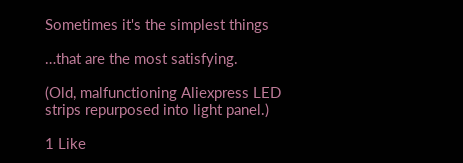Sometimes it's the simplest things

…that are the most satisfying.

(Old, malfunctioning Aliexpress LED strips repurposed into light panel.)

1 Like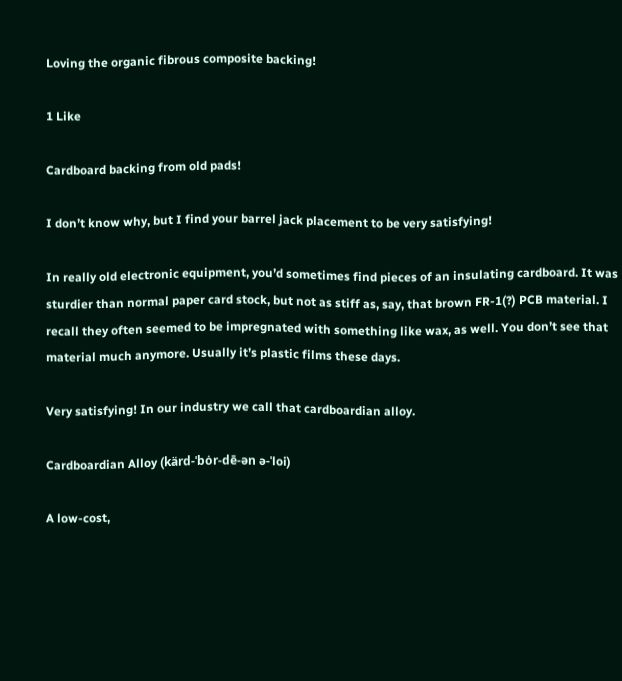Loving the organic fibrous composite backing!

1 Like

Cardboard backing from old pads!

I don’t know why, but I find your barrel jack placement to be very satisfying!

In really old electronic equipment, you’d sometimes find pieces of an insulating cardboard. It was sturdier than normal paper card stock, but not as stiff as, say, that brown FR-1(?) PCB material. I recall they often seemed to be impregnated with something like wax, as well. You don’t see that material much anymore. Usually it’s plastic films these days.

Very satisfying! In our industry we call that cardboardian alloy.

Cardboardian Alloy (kärd-ˈbȯr-dē-ən ə-ˈloi)

A low-cost,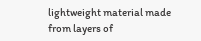lightweight material made from layers of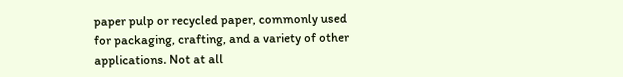paper pulp or recycled paper, commonly used for packaging, crafting, and a variety of other applications. Not at all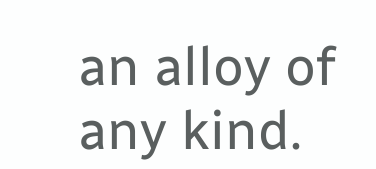an alloy of any kind.